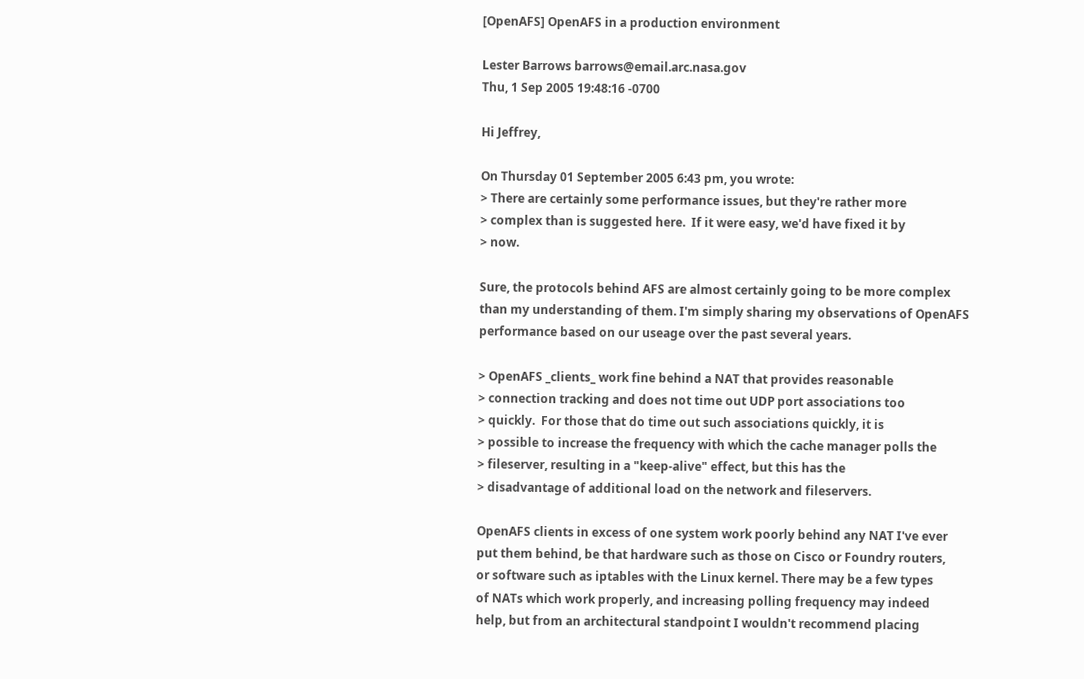[OpenAFS] OpenAFS in a production environment

Lester Barrows barrows@email.arc.nasa.gov
Thu, 1 Sep 2005 19:48:16 -0700

Hi Jeffrey,

On Thursday 01 September 2005 6:43 pm, you wrote:
> There are certainly some performance issues, but they're rather more
> complex than is suggested here.  If it were easy, we'd have fixed it by
> now.

Sure, the protocols behind AFS are almost certainly going to be more complex
than my understanding of them. I'm simply sharing my observations of OpenAFS
performance based on our useage over the past several years.

> OpenAFS _clients_ work fine behind a NAT that provides reasonable
> connection tracking and does not time out UDP port associations too
> quickly.  For those that do time out such associations quickly, it is
> possible to increase the frequency with which the cache manager polls the
> fileserver, resulting in a "keep-alive" effect, but this has the
> disadvantage of additional load on the network and fileservers.

OpenAFS clients in excess of one system work poorly behind any NAT I've ever
put them behind, be that hardware such as those on Cisco or Foundry routers,
or software such as iptables with the Linux kernel. There may be a few types
of NATs which work properly, and increasing polling frequency may indeed
help, but from an architectural standpoint I wouldn't recommend placing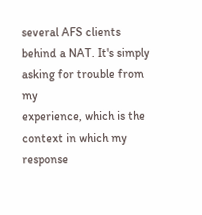several AFS clients behind a NAT. It's simply asking for trouble from my
experience, which is the context in which my response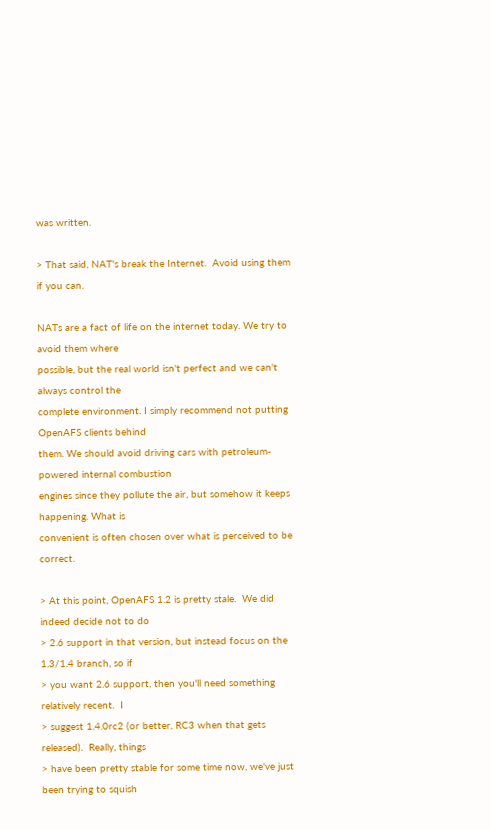was written.

> That said, NAT's break the Internet.  Avoid using them if you can.

NATs are a fact of life on the internet today. We try to avoid them where
possible, but the real world isn't perfect and we can't always control the
complete environment. I simply recommend not putting OpenAFS clients behind
them. We should avoid driving cars with petroleum-powered internal combustion
engines since they pollute the air, but somehow it keeps happening. What is
convenient is often chosen over what is perceived to be correct.

> At this point, OpenAFS 1.2 is pretty stale.  We did indeed decide not to do
> 2.6 support in that version, but instead focus on the 1.3/1.4 branch, so if
> you want 2.6 support, then you'll need something relatively recent.  I
> suggest 1.4.0rc2 (or better, RC3 when that gets released).  Really, things
> have been pretty stable for some time now, we've just been trying to squish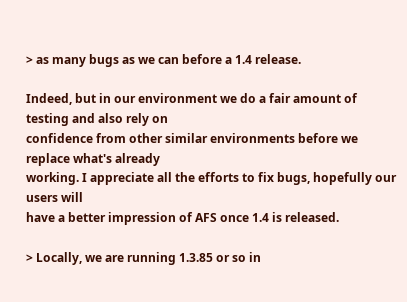> as many bugs as we can before a 1.4 release.

Indeed, but in our environment we do a fair amount of testing and also rely on
confidence from other similar environments before we replace what's already
working. I appreciate all the efforts to fix bugs, hopefully our users will
have a better impression of AFS once 1.4 is released.

> Locally, we are running 1.3.85 or so in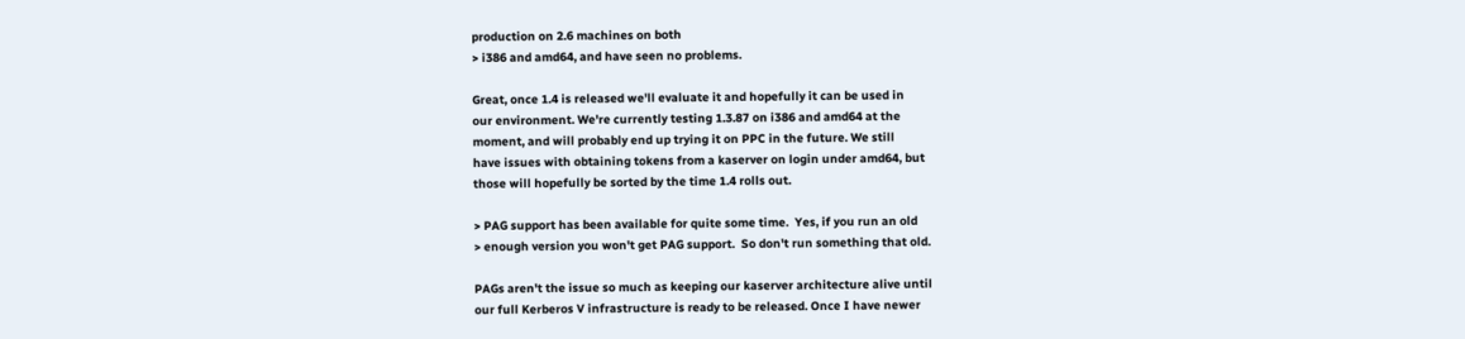production on 2.6 machines on both
> i386 and amd64, and have seen no problems.

Great, once 1.4 is released we'll evaluate it and hopefully it can be used in
our environment. We're currently testing 1.3.87 on i386 and amd64 at the
moment, and will probably end up trying it on PPC in the future. We still
have issues with obtaining tokens from a kaserver on login under amd64, but
those will hopefully be sorted by the time 1.4 rolls out.

> PAG support has been available for quite some time.  Yes, if you run an old
> enough version you won't get PAG support.  So don't run something that old.

PAGs aren't the issue so much as keeping our kaserver architecture alive until
our full Kerberos V infrastructure is ready to be released. Once I have newer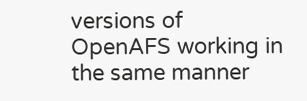versions of OpenAFS working in the same manner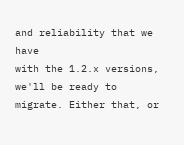and reliability that we have
with the 1.2.x versions, we'll be ready to migrate. Either that, or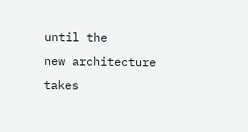until the
new architecture takes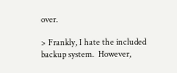over.

> Frankly, I hate the included backup system.  However,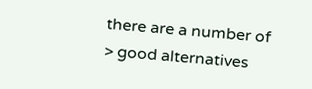there are a number of
> good alternatives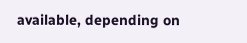available, depending on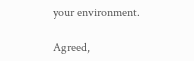your environment.

Agreed,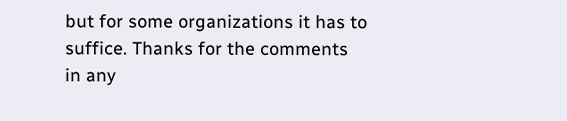but for some organizations it has to suffice. Thanks for the comments
in any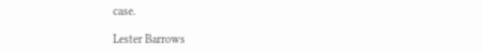case.

Lester Barrows